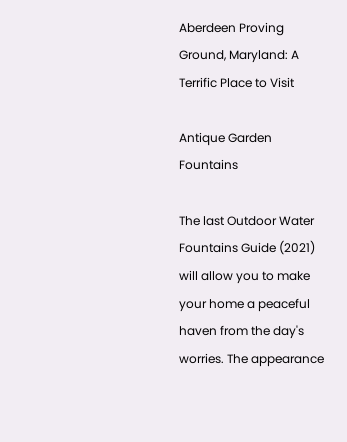Aberdeen Proving Ground, Maryland: A Terrific Place to Visit

Antique Garden Fountains

The last Outdoor Water Fountains Guide (2021) will allow you to make your home a peaceful haven from the day's worries. The appearance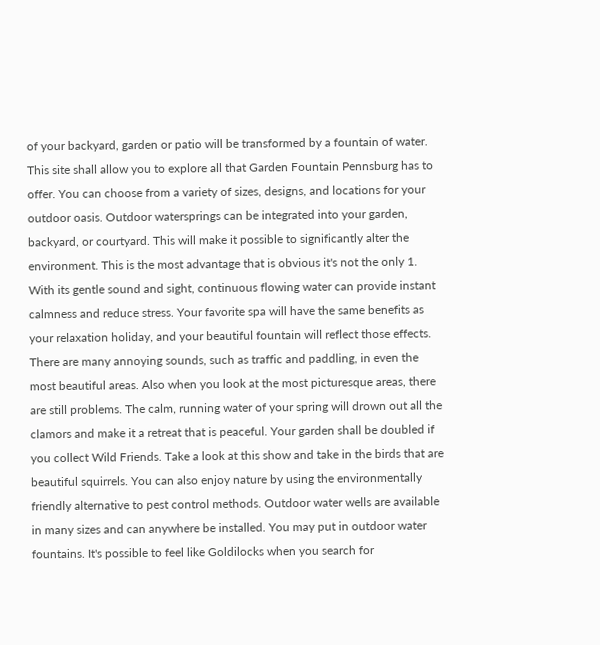of your backyard, garden or patio will be transformed by a fountain of water. This site shall allow you to explore all that Garden Fountain Pennsburg has to offer. You can choose from a variety of sizes, designs, and locations for your outdoor oasis. Outdoor watersprings can be integrated into your garden, backyard, or courtyard. This will make it possible to significantly alter the environment. This is the most advantage that is obvious it's not the only 1. With its gentle sound and sight, continuous flowing water can provide instant calmness and reduce stress. Your favorite spa will have the same benefits as your relaxation holiday, and your beautiful fountain will reflect those effects. There are many annoying sounds, such as traffic and paddling, in even the most beautiful areas. Also when you look at the most picturesque areas, there are still problems. The calm, running water of your spring will drown out all the clamors and make it a retreat that is peaceful. Your garden shall be doubled if you collect Wild Friends. Take a look at this show and take in the birds that are beautiful squirrels. You can also enjoy nature by using the environmentally friendly alternative to pest control methods. Outdoor water wells are available in many sizes and can anywhere be installed. You may put in outdoor water fountains. It's possible to feel like Goldilocks when you search for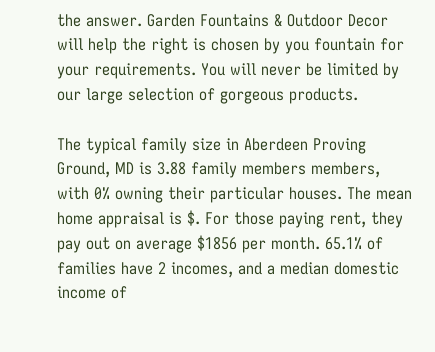the answer. Garden Fountains & Outdoor Decor will help the right is chosen by you fountain for your requirements. You will never be limited by our large selection of gorgeous products.

The typical family size in Aberdeen Proving Ground, MD is 3.88 family members members, with 0% owning their particular houses. The mean home appraisal is $. For those paying rent, they pay out on average $1856 per month. 65.1% of families have 2 incomes, and a median domestic income of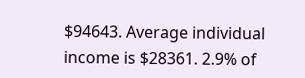$94643. Average individual income is $28361. 2.9% of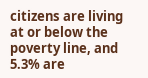citizens are living at or below the poverty line, and 5.3% are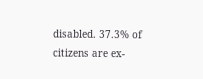disabled. 37.3% of citizens are ex-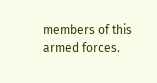members of this armed forces.